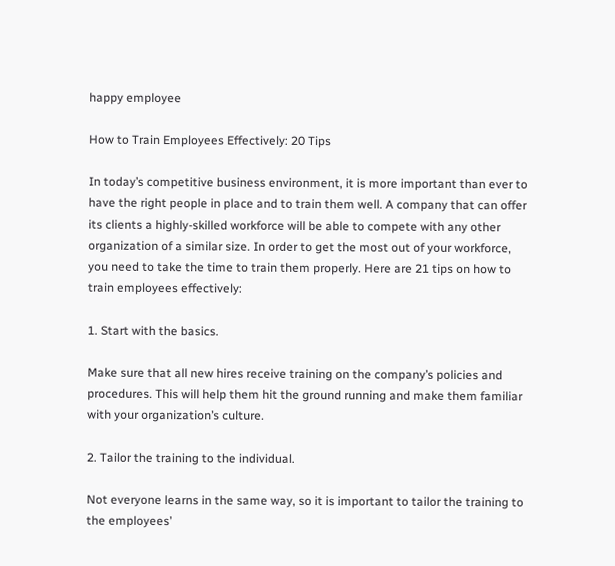happy employee

How to Train Employees Effectively: 20 Tips

In today’s competitive business environment, it is more important than ever to have the right people in place and to train them well. A company that can offer its clients a highly-skilled workforce will be able to compete with any other organization of a similar size. In order to get the most out of your workforce, you need to take the time to train them properly. Here are 21 tips on how to train employees effectively:

1. Start with the basics.

Make sure that all new hires receive training on the company’s policies and procedures. This will help them hit the ground running and make them familiar with your organization’s culture.

2. Tailor the training to the individual.

Not everyone learns in the same way, so it is important to tailor the training to the employees’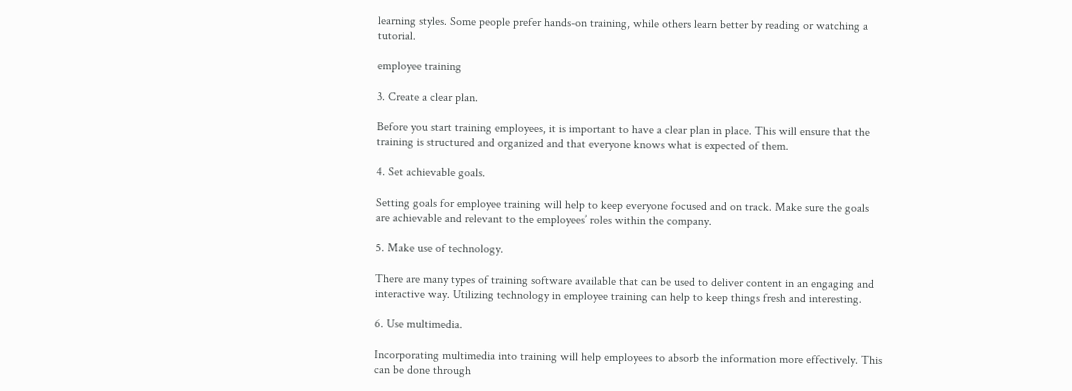learning styles. Some people prefer hands-on training, while others learn better by reading or watching a tutorial.

employee training

3. Create a clear plan.

Before you start training employees, it is important to have a clear plan in place. This will ensure that the training is structured and organized and that everyone knows what is expected of them.

4. Set achievable goals.

Setting goals for employee training will help to keep everyone focused and on track. Make sure the goals are achievable and relevant to the employees’ roles within the company.

5. Make use of technology.

There are many types of training software available that can be used to deliver content in an engaging and interactive way. Utilizing technology in employee training can help to keep things fresh and interesting.

6. Use multimedia.

Incorporating multimedia into training will help employees to absorb the information more effectively. This can be done through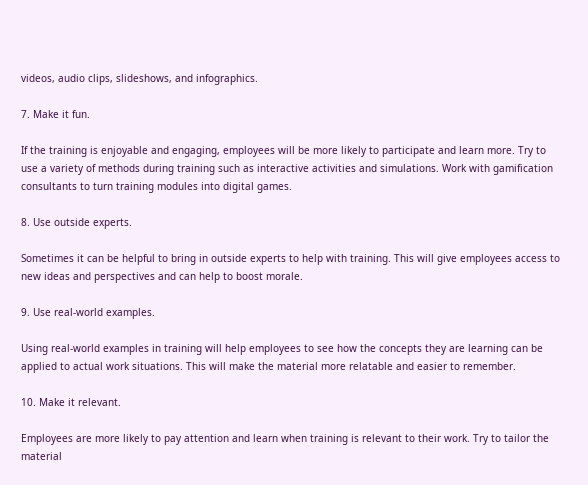videos, audio clips, slideshows, and infographics.

7. Make it fun.

If the training is enjoyable and engaging, employees will be more likely to participate and learn more. Try to use a variety of methods during training such as interactive activities and simulations. Work with gamification consultants to turn training modules into digital games.

8. Use outside experts.

Sometimes it can be helpful to bring in outside experts to help with training. This will give employees access to new ideas and perspectives and can help to boost morale.

9. Use real-world examples.

Using real-world examples in training will help employees to see how the concepts they are learning can be applied to actual work situations. This will make the material more relatable and easier to remember.

10. Make it relevant.

Employees are more likely to pay attention and learn when training is relevant to their work. Try to tailor the material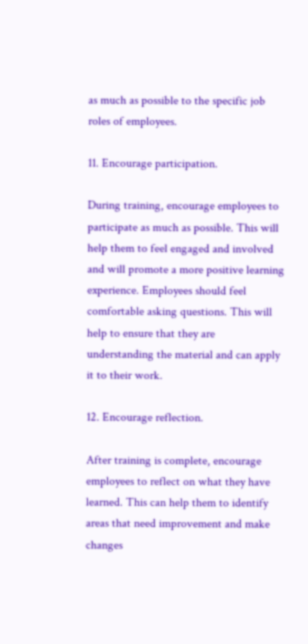as much as possible to the specific job roles of employees.

11. Encourage participation.

During training, encourage employees to participate as much as possible. This will help them to feel engaged and involved and will promote a more positive learning experience. Employees should feel comfortable asking questions. This will help to ensure that they are understanding the material and can apply it to their work.

12. Encourage reflection.

After training is complete, encourage employees to reflect on what they have learned. This can help them to identify areas that need improvement and make changes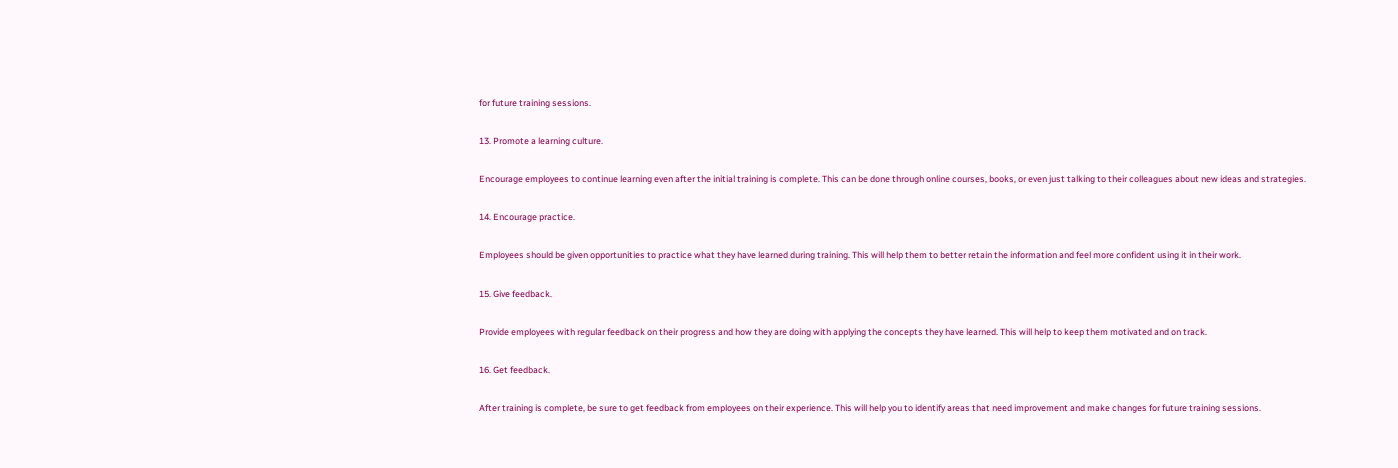for future training sessions.

13. Promote a learning culture.

Encourage employees to continue learning even after the initial training is complete. This can be done through online courses, books, or even just talking to their colleagues about new ideas and strategies.

14. Encourage practice.

Employees should be given opportunities to practice what they have learned during training. This will help them to better retain the information and feel more confident using it in their work.

15. Give feedback.

Provide employees with regular feedback on their progress and how they are doing with applying the concepts they have learned. This will help to keep them motivated and on track.

16. Get feedback.

After training is complete, be sure to get feedback from employees on their experience. This will help you to identify areas that need improvement and make changes for future training sessions.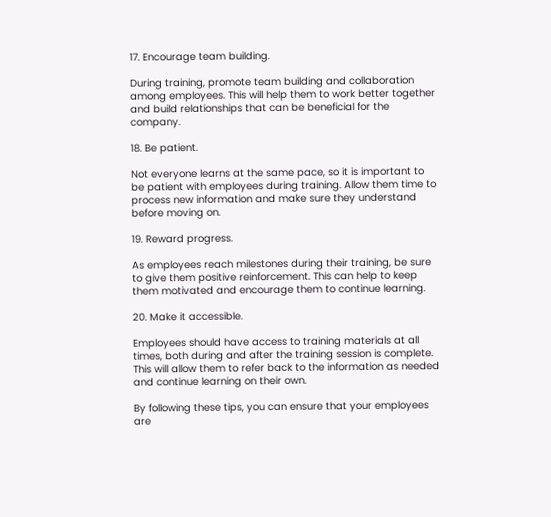17. Encourage team building.

During training, promote team building and collaboration among employees. This will help them to work better together and build relationships that can be beneficial for the company.

18. Be patient.

Not everyone learns at the same pace, so it is important to be patient with employees during training. Allow them time to process new information and make sure they understand before moving on.

19. Reward progress.

As employees reach milestones during their training, be sure to give them positive reinforcement. This can help to keep them motivated and encourage them to continue learning.

20. Make it accessible.

Employees should have access to training materials at all times, both during and after the training session is complete. This will allow them to refer back to the information as needed and continue learning on their own.

By following these tips, you can ensure that your employees are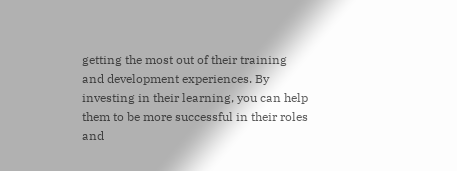getting the most out of their training and development experiences. By investing in their learning, you can help them to be more successful in their roles and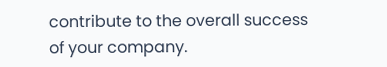contribute to the overall success of your company.